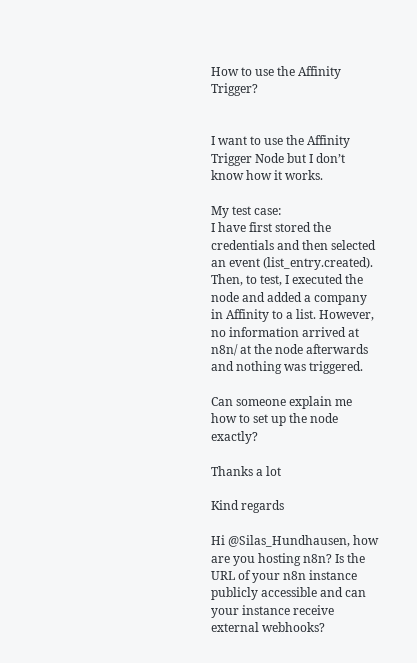How to use the Affinity Trigger?


I want to use the Affinity Trigger Node but I don’t know how it works.

My test case:
I have first stored the credentials and then selected an event (list_entry.created). Then, to test, I executed the node and added a company in Affinity to a list. However, no information arrived at n8n/ at the node afterwards and nothing was triggered.

Can someone explain me how to set up the node exactly?

Thanks a lot

Kind regards

Hi @Silas_Hundhausen, how are you hosting n8n? Is the URL of your n8n instance publicly accessible and can your instance receive external webhooks?